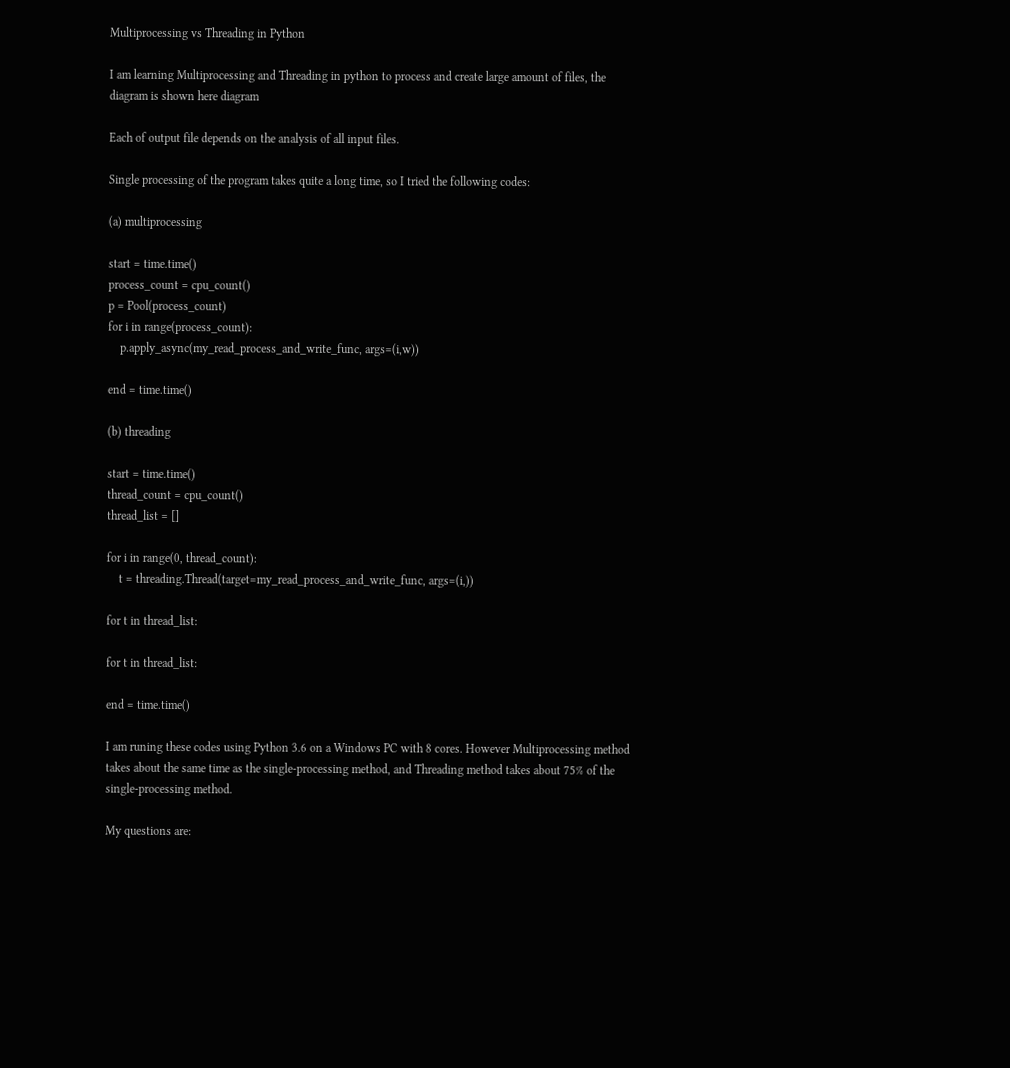Multiprocessing vs Threading in Python

I am learning Multiprocessing and Threading in python to process and create large amount of files, the diagram is shown here diagram

Each of output file depends on the analysis of all input files.

Single processing of the program takes quite a long time, so I tried the following codes:

(a) multiprocessing

start = time.time()
process_count = cpu_count()
p = Pool(process_count)
for i in range(process_count):
    p.apply_async(my_read_process_and_write_func, args=(i,w))

end = time.time()

(b) threading

start = time.time()
thread_count = cpu_count()
thread_list = []

for i in range(0, thread_count):
    t = threading.Thread(target=my_read_process_and_write_func, args=(i,))

for t in thread_list:

for t in thread_list:

end = time.time()

I am runing these codes using Python 3.6 on a Windows PC with 8 cores. However Multiprocessing method takes about the same time as the single-processing method, and Threading method takes about 75% of the single-processing method.

My questions are: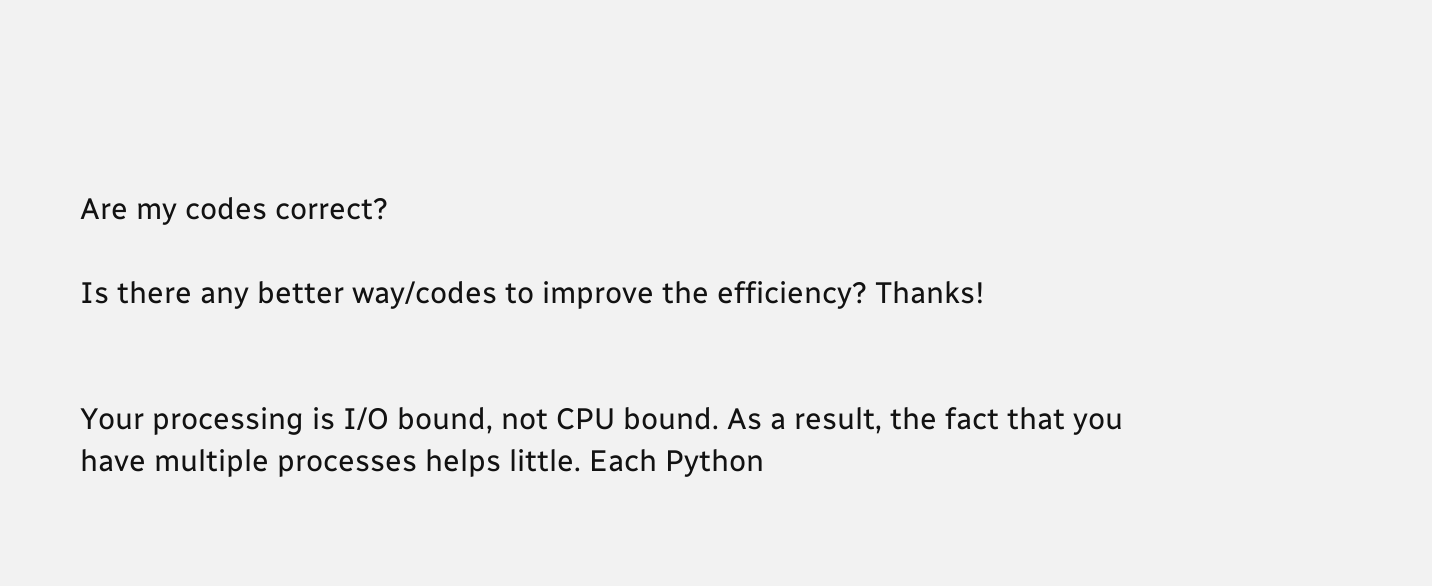Are my codes correct?

Is there any better way/codes to improve the efficiency? Thanks!


Your processing is I/O bound, not CPU bound. As a result, the fact that you have multiple processes helps little. Each Python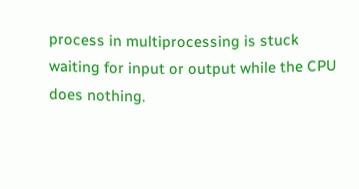process in multiprocessing is stuck waiting for input or output while the CPU does nothing.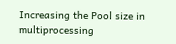Increasing the Pool size in multiprocessing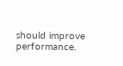should improve performance.